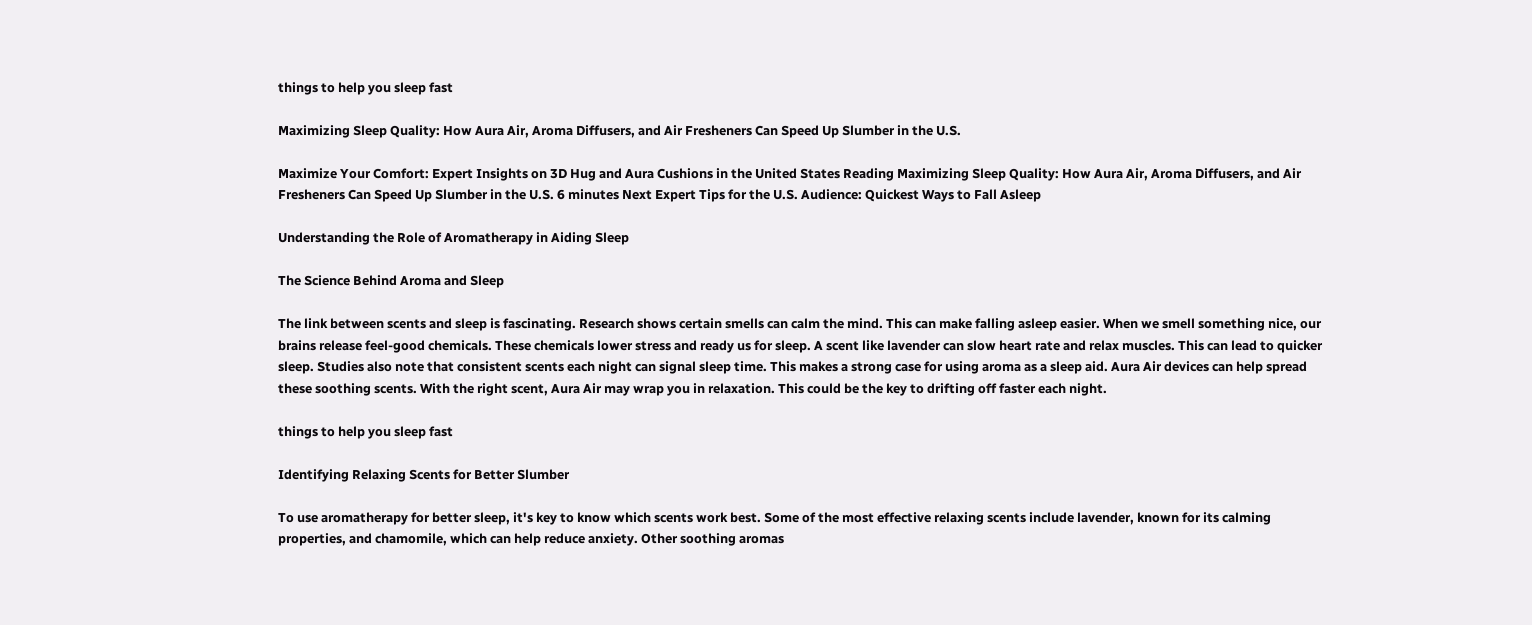things to help you sleep fast

Maximizing Sleep Quality: How Aura Air, Aroma Diffusers, and Air Fresheners Can Speed Up Slumber in the U.S.

Maximize Your Comfort: Expert Insights on 3D Hug and Aura Cushions in the United States Reading Maximizing Sleep Quality: How Aura Air, Aroma Diffusers, and Air Fresheners Can Speed Up Slumber in the U.S. 6 minutes Next Expert Tips for the U.S. Audience: Quickest Ways to Fall Asleep

Understanding the Role of Aromatherapy in Aiding Sleep

The Science Behind Aroma and Sleep

The link between scents and sleep is fascinating. Research shows certain smells can calm the mind. This can make falling asleep easier. When we smell something nice, our brains release feel-good chemicals. These chemicals lower stress and ready us for sleep. A scent like lavender can slow heart rate and relax muscles. This can lead to quicker sleep. Studies also note that consistent scents each night can signal sleep time. This makes a strong case for using aroma as a sleep aid. Aura Air devices can help spread these soothing scents. With the right scent, Aura Air may wrap you in relaxation. This could be the key to drifting off faster each night.

things to help you sleep fast

Identifying Relaxing Scents for Better Slumber

To use aromatherapy for better sleep, it's key to know which scents work best. Some of the most effective relaxing scents include lavender, known for its calming properties, and chamomile, which can help reduce anxiety. Other soothing aromas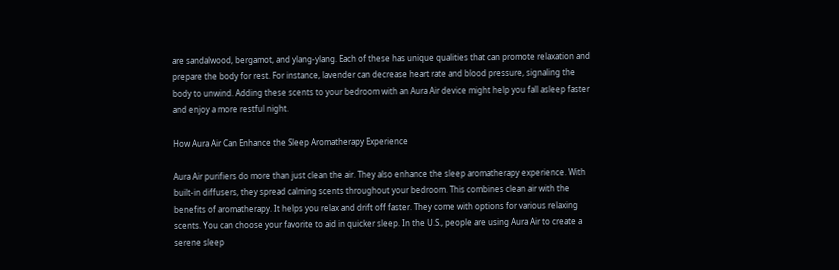are sandalwood, bergamot, and ylang-ylang. Each of these has unique qualities that can promote relaxation and prepare the body for rest. For instance, lavender can decrease heart rate and blood pressure, signaling the body to unwind. Adding these scents to your bedroom with an Aura Air device might help you fall asleep faster and enjoy a more restful night.

How Aura Air Can Enhance the Sleep Aromatherapy Experience

Aura Air purifiers do more than just clean the air. They also enhance the sleep aromatherapy experience. With built-in diffusers, they spread calming scents throughout your bedroom. This combines clean air with the benefits of aromatherapy. It helps you relax and drift off faster. They come with options for various relaxing scents. You can choose your favorite to aid in quicker sleep. In the U.S., people are using Aura Air to create a serene sleep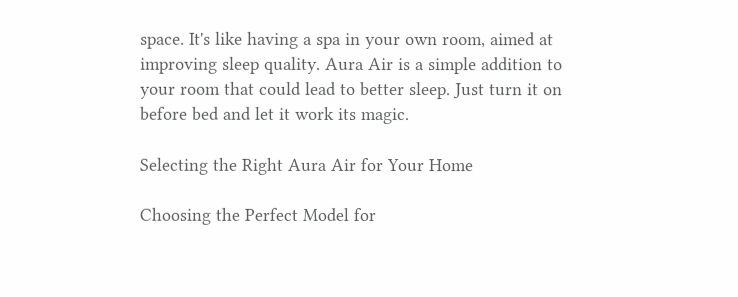space. It's like having a spa in your own room, aimed at improving sleep quality. Aura Air is a simple addition to your room that could lead to better sleep. Just turn it on before bed and let it work its magic.

Selecting the Right Aura Air for Your Home

Choosing the Perfect Model for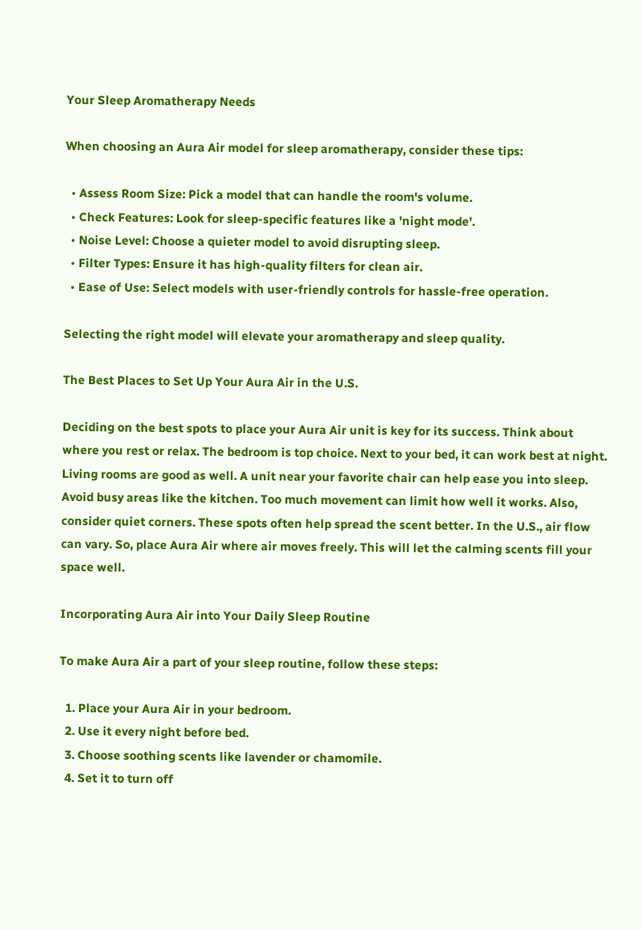Your Sleep Aromatherapy Needs

When choosing an Aura Air model for sleep aromatherapy, consider these tips:

  • Assess Room Size: Pick a model that can handle the room's volume.
  • Check Features: Look for sleep-specific features like a 'night mode'.
  • Noise Level: Choose a quieter model to avoid disrupting sleep.
  • Filter Types: Ensure it has high-quality filters for clean air.
  • Ease of Use: Select models with user-friendly controls for hassle-free operation.

Selecting the right model will elevate your aromatherapy and sleep quality.

The Best Places to Set Up Your Aura Air in the U.S.

Deciding on the best spots to place your Aura Air unit is key for its success. Think about where you rest or relax. The bedroom is top choice. Next to your bed, it can work best at night. Living rooms are good as well. A unit near your favorite chair can help ease you into sleep. Avoid busy areas like the kitchen. Too much movement can limit how well it works. Also, consider quiet corners. These spots often help spread the scent better. In the U.S., air flow can vary. So, place Aura Air where air moves freely. This will let the calming scents fill your space well.

Incorporating Aura Air into Your Daily Sleep Routine

To make Aura Air a part of your sleep routine, follow these steps:

  1. Place your Aura Air in your bedroom.
  2. Use it every night before bed.
  3. Choose soothing scents like lavender or chamomile.
  4. Set it to turn off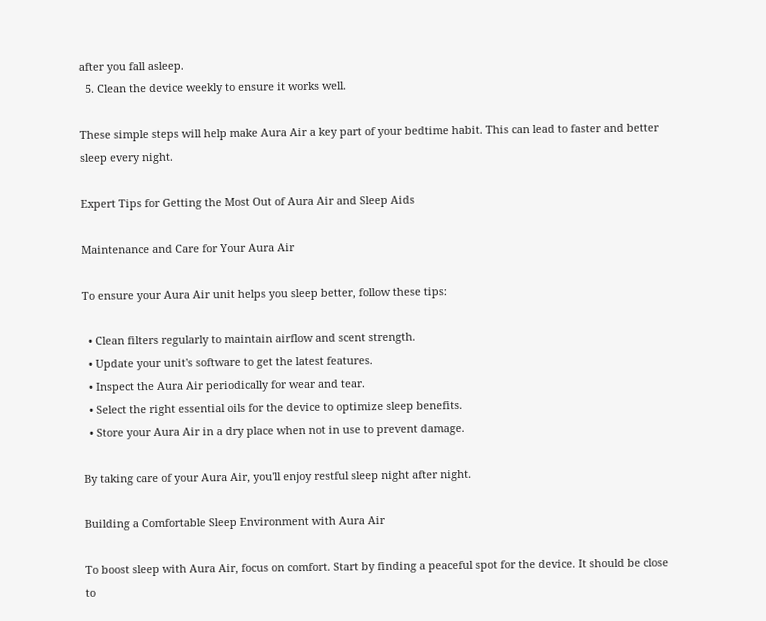after you fall asleep.
  5. Clean the device weekly to ensure it works well.

These simple steps will help make Aura Air a key part of your bedtime habit. This can lead to faster and better sleep every night.

Expert Tips for Getting the Most Out of Aura Air and Sleep Aids

Maintenance and Care for Your Aura Air

To ensure your Aura Air unit helps you sleep better, follow these tips:

  • Clean filters regularly to maintain airflow and scent strength.
  • Update your unit's software to get the latest features.
  • Inspect the Aura Air periodically for wear and tear.
  • Select the right essential oils for the device to optimize sleep benefits.
  • Store your Aura Air in a dry place when not in use to prevent damage.

By taking care of your Aura Air, you'll enjoy restful sleep night after night.

Building a Comfortable Sleep Environment with Aura Air

To boost sleep with Aura Air, focus on comfort. Start by finding a peaceful spot for the device. It should be close to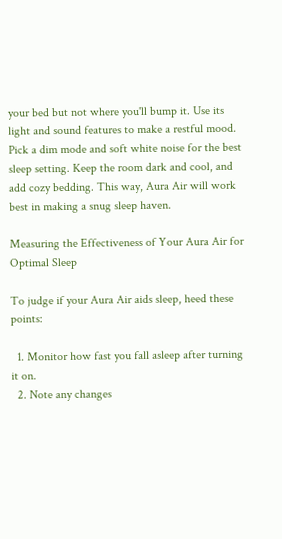your bed but not where you'll bump it. Use its light and sound features to make a restful mood. Pick a dim mode and soft white noise for the best sleep setting. Keep the room dark and cool, and add cozy bedding. This way, Aura Air will work best in making a snug sleep haven.

Measuring the Effectiveness of Your Aura Air for Optimal Sleep

To judge if your Aura Air aids sleep, heed these points:

  1. Monitor how fast you fall asleep after turning it on.
  2. Note any changes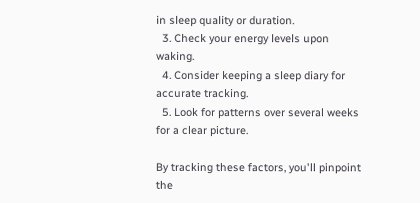in sleep quality or duration.
  3. Check your energy levels upon waking.
  4. Consider keeping a sleep diary for accurate tracking.
  5. Look for patterns over several weeks for a clear picture.

By tracking these factors, you'll pinpoint the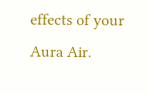effects of your Aura Air.